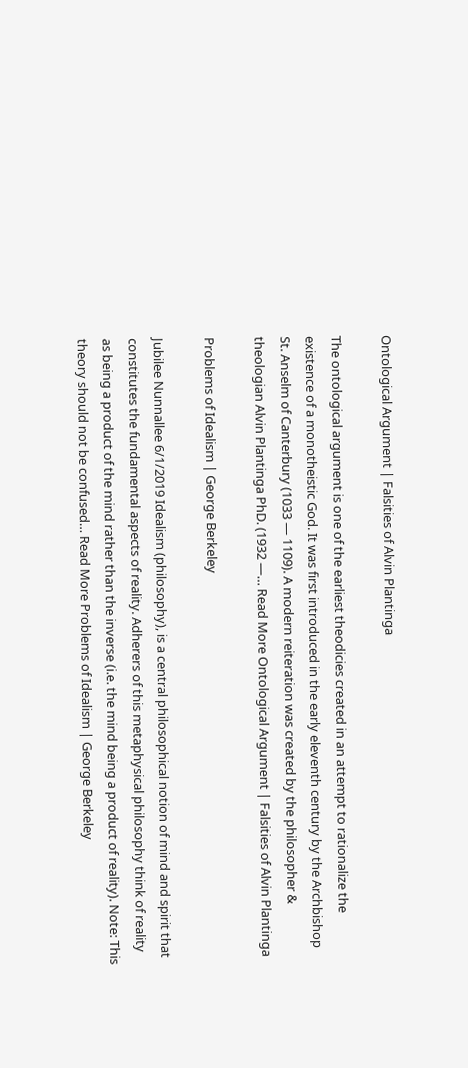Ontological Argument | Falsities of Alvin Plantinga

The ontological argument is one of the earliest theodicies created in an attempt to rationalize the existence of a monotheistic God. It was first introduced in the early eleventh century by the Archbishop St. Anselm of Canterbury (1033 — 1109). A modern reiteration was created by the philosopher & theologian Alvin Plantinga PhD. (1932 —… Read More Ontological Argument | Falsities of Alvin Plantinga

Problems of Idealism | George Berkeley

Jubilee Nunnallee 6/1/2019 Idealism (philosophy), is a central philosophical notion of mind and spirit that constitutes the fundamental aspects of reality. Adherers of this metaphysical philosophy think of reality as being a product of the mind rather than the inverse (i.e. the mind being a product of reality). Note: This theory should not be confused… Read More Problems of Idealism | George Berkeley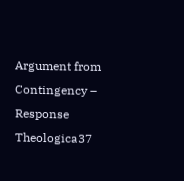Argument from Contingency – Response Theologica37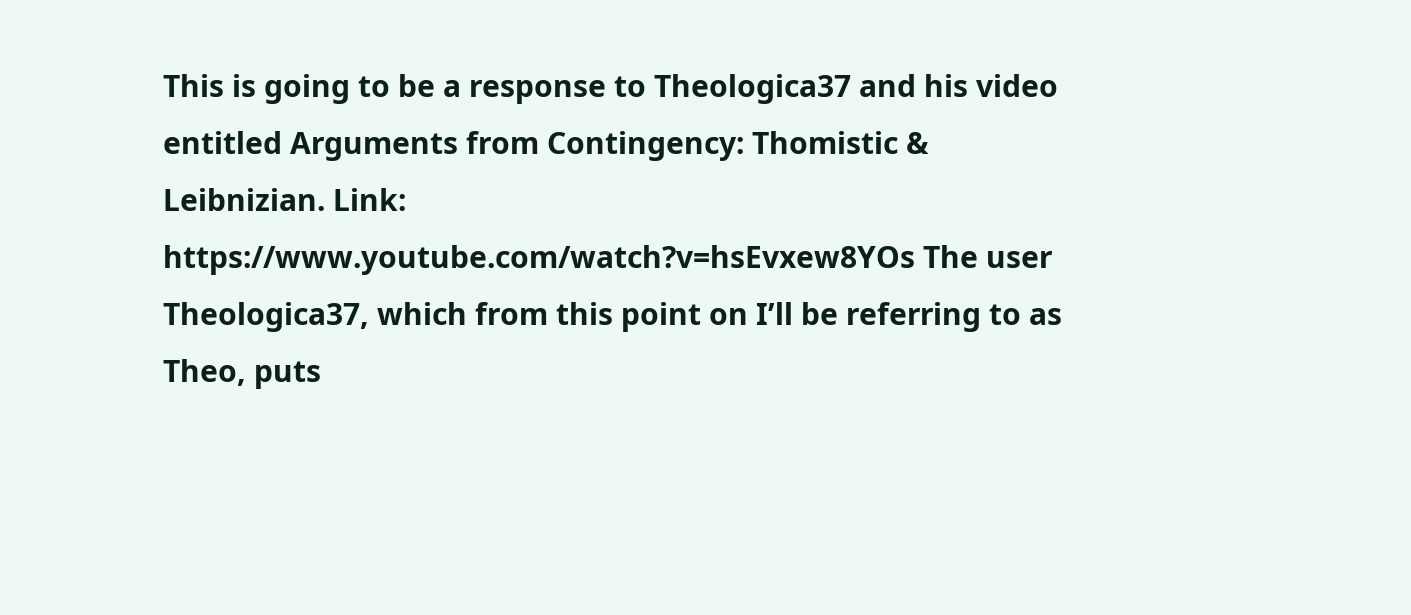This is going to be a response to Theologica37 and his video entitled Arguments from Contingency: Thomistic & Leibnizian. Link: https://www.youtube.com/watch?v=hsEvxew8YOs The user Theologica37, which from this point on I’ll be referring to as Theo, puts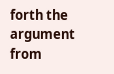forth the argument from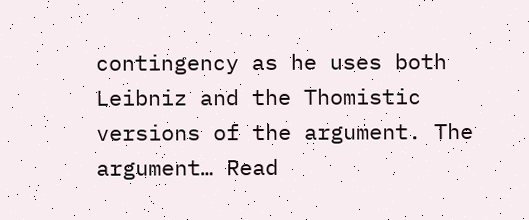contingency as he uses both Leibniz and the Thomistic versions of the argument. The argument… Read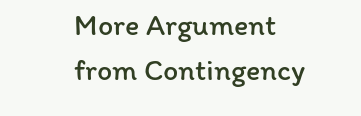More Argument from Contingency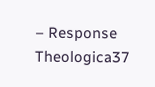– Response Theologica37